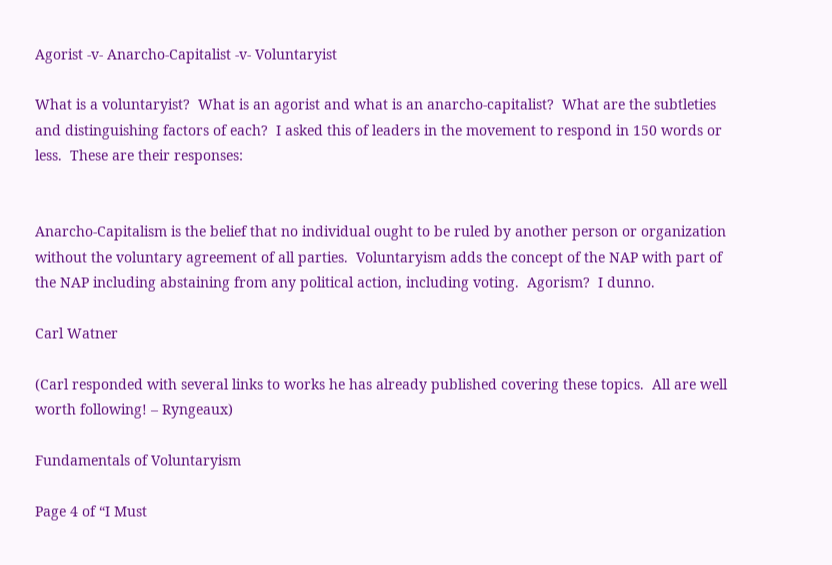Agorist -v- Anarcho-Capitalist -v- Voluntaryist

What is a voluntaryist?  What is an agorist and what is an anarcho-capitalist?  What are the subtleties and distinguishing factors of each?  I asked this of leaders in the movement to respond in 150 words or less.  These are their responses:


Anarcho-Capitalism is the belief that no individual ought to be ruled by another person or organization without the voluntary agreement of all parties.  Voluntaryism adds the concept of the NAP with part of the NAP including abstaining from any political action, including voting.  Agorism?  I dunno.

Carl Watner

(Carl responded with several links to works he has already published covering these topics.  All are well worth following! – Ryngeaux)

Fundamentals of Voluntaryism

Page 4 of “I Must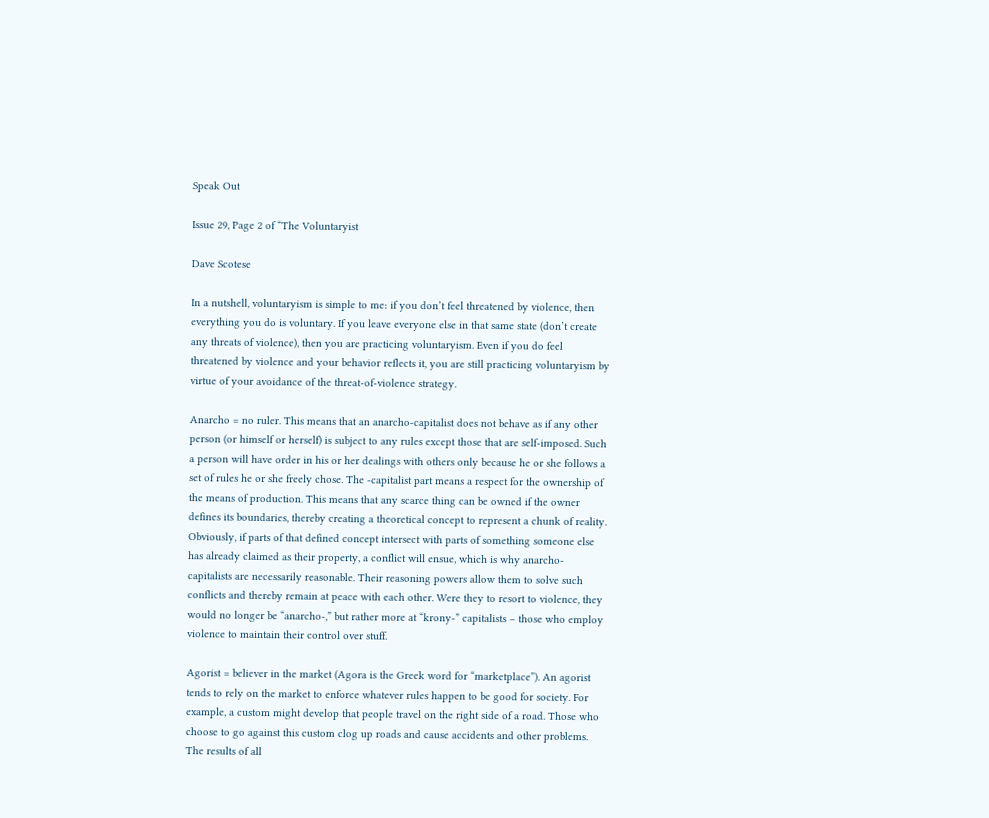Speak Out

Issue 29, Page 2 of “The Voluntaryist

Dave Scotese

In a nutshell, voluntaryism is simple to me: if you don’t feel threatened by violence, then everything you do is voluntary. If you leave everyone else in that same state (don’t create any threats of violence), then you are practicing voluntaryism. Even if you do feel threatened by violence and your behavior reflects it, you are still practicing voluntaryism by virtue of your avoidance of the threat-of-violence strategy.

Anarcho = no ruler. This means that an anarcho-capitalist does not behave as if any other person (or himself or herself) is subject to any rules except those that are self-imposed. Such a person will have order in his or her dealings with others only because he or she follows a set of rules he or she freely chose. The -capitalist part means a respect for the ownership of the means of production. This means that any scarce thing can be owned if the owner defines its boundaries, thereby creating a theoretical concept to represent a chunk of reality. Obviously, if parts of that defined concept intersect with parts of something someone else has already claimed as their property, a conflict will ensue, which is why anarcho-capitalists are necessarily reasonable. Their reasoning powers allow them to solve such conflicts and thereby remain at peace with each other. Were they to resort to violence, they would no longer be “anarcho-,” but rather more at “krony-” capitalists – those who employ violence to maintain their control over stuff.

Agorist = believer in the market (Agora is the Greek word for “marketplace”). An agorist tends to rely on the market to enforce whatever rules happen to be good for society. For example, a custom might develop that people travel on the right side of a road. Those who choose to go against this custom clog up roads and cause accidents and other problems. The results of all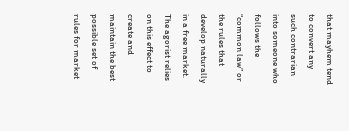that mayhem tend to convert any such contrarian into someone who follows the “common law” or the rules that develop naturally in a free market. The agorist relies on this effect to create and maintain the best possible set of rules for market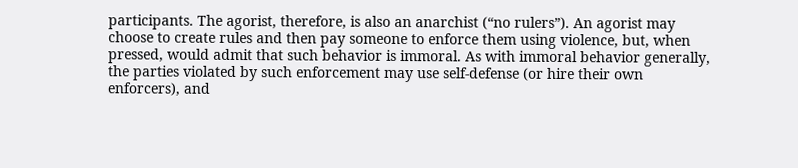participants. The agorist, therefore, is also an anarchist (“no rulers”). An agorist may choose to create rules and then pay someone to enforce them using violence, but, when pressed, would admit that such behavior is immoral. As with immoral behavior generally, the parties violated by such enforcement may use self-defense (or hire their own enforcers), and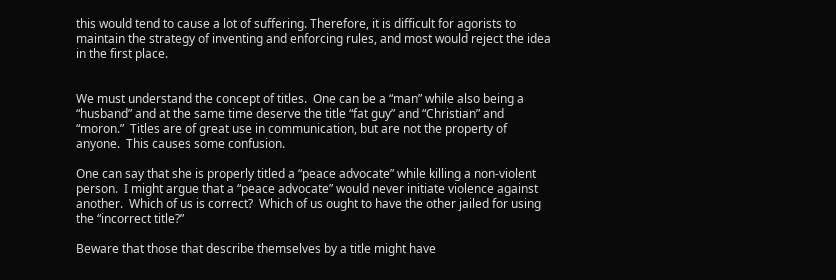this would tend to cause a lot of suffering. Therefore, it is difficult for agorists to maintain the strategy of inventing and enforcing rules, and most would reject the idea in the first place.


We must understand the concept of titles.  One can be a “man” while also being a “husband” and at the same time deserve the title “fat guy” and “Christian” and “moron.”  Titles are of great use in communication, but are not the property of anyone.  This causes some confusion.

One can say that she is properly titled a “peace advocate” while killing a non-violent person.  I might argue that a “peace advocate” would never initiate violence against another.  Which of us is correct?  Which of us ought to have the other jailed for using the “incorrect title?”

Beware that those that describe themselves by a title might have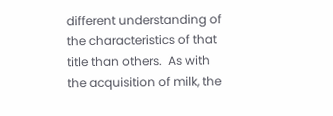different understanding of the characteristics of that title than others.  As with the acquisition of milk, the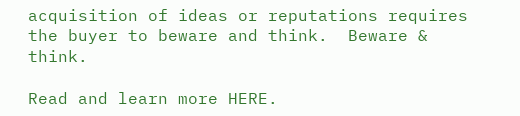acquisition of ideas or reputations requires the buyer to beware and think.  Beware & think.

Read and learn more HERE.